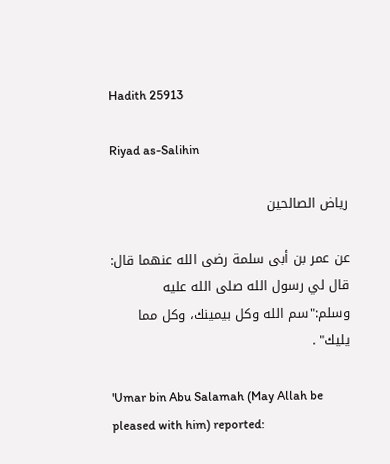Hadith 25913

Riyad as-Salihin

رياض الصالحين

عن عمر بن أبى سلمة رضى الله عنهما قال: قال لي رسول الله صلى الله عليه وسلم:"سم الله وكل بيمينك، وكل مما يليك" .

'Umar bin Abu Salamah (May Allah be pleased with him) reported: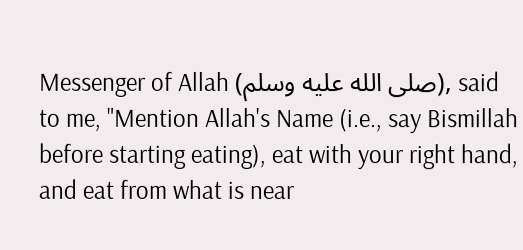Messenger of Allah (صلى الله عليه وسلم), said to me, "Mention Allah's Name (i.e., say Bismillah before starting eating), eat with your right hand, and eat from what is near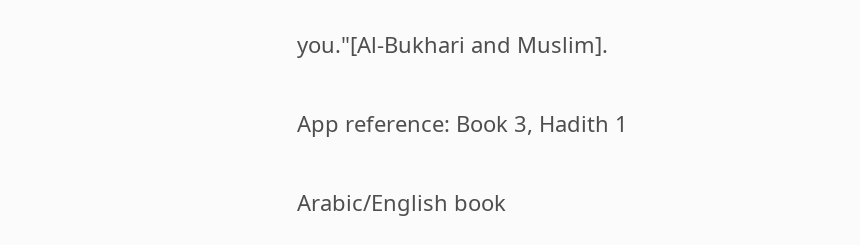you."[Al-Bukhari and Muslim].

App reference: Book 3, Hadith 1

Arabic/English book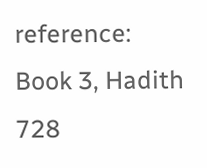reference: Book 3, Hadith 728